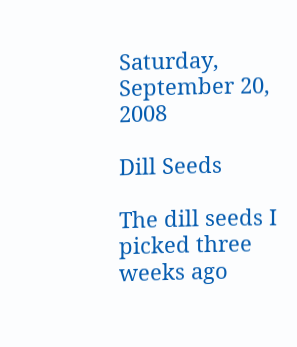Saturday, September 20, 2008

Dill Seeds

The dill seeds I picked three weeks ago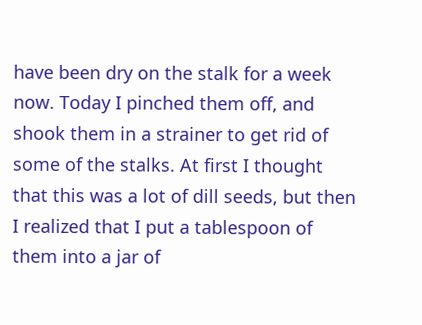have been dry on the stalk for a week now. Today I pinched them off, and shook them in a strainer to get rid of some of the stalks. At first I thought that this was a lot of dill seeds, but then I realized that I put a tablespoon of them into a jar of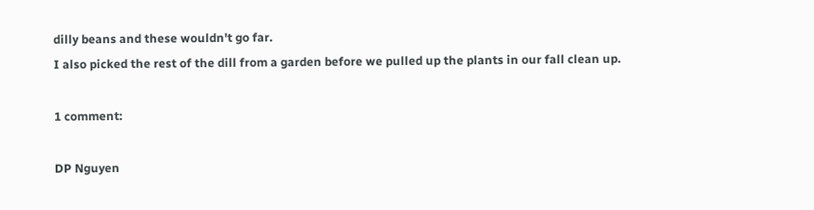dilly beans and these wouldn't go far.
I also picked the rest of the dill from a garden before we pulled up the plants in our fall clean up.

1 comment:

DP Nguyen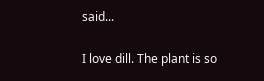said...

I love dill. The plant is so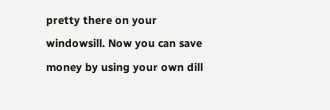pretty there on your windowsill. Now you can save money by using your own dill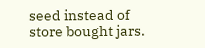seed instead of store bought jars.